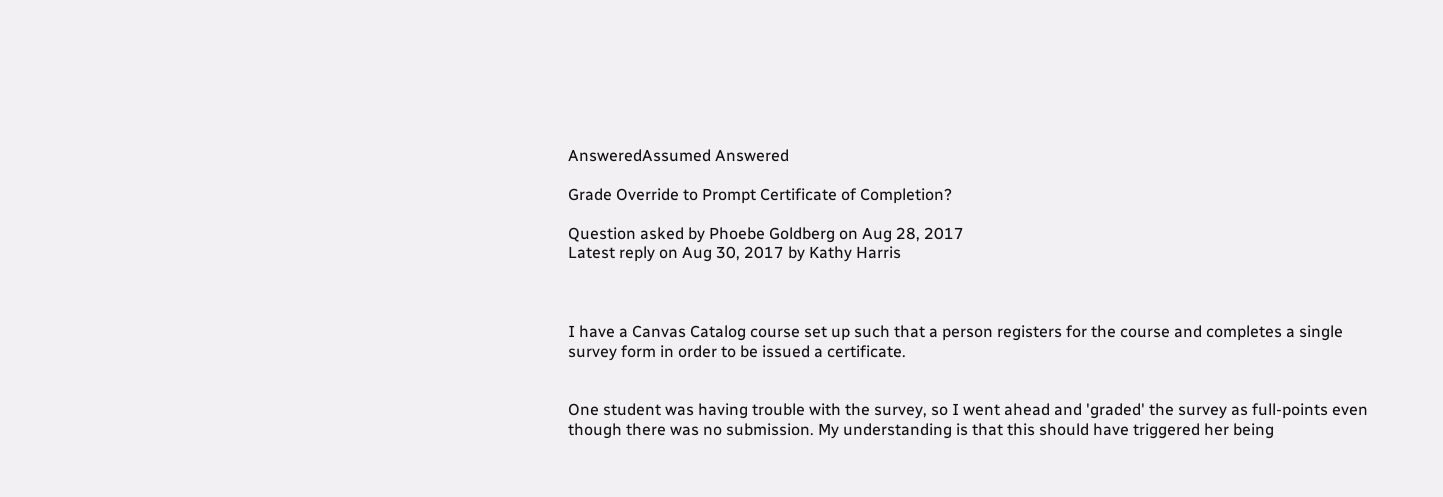AnsweredAssumed Answered

Grade Override to Prompt Certificate of Completion?

Question asked by Phoebe Goldberg on Aug 28, 2017
Latest reply on Aug 30, 2017 by Kathy Harris



I have a Canvas Catalog course set up such that a person registers for the course and completes a single survey form in order to be issued a certificate.


One student was having trouble with the survey, so I went ahead and 'graded' the survey as full-points even though there was no submission. My understanding is that this should have triggered her being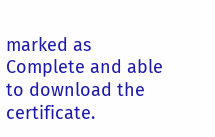marked as Complete and able to download the certificate.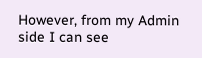However, from my Admin side I can see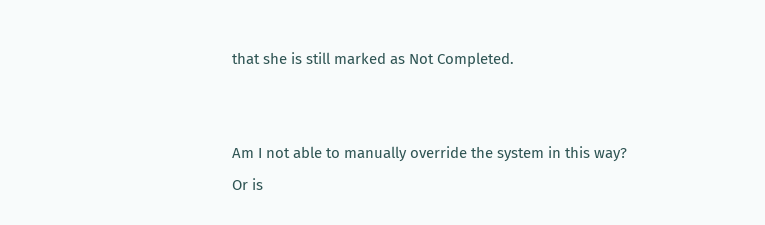that she is still marked as Not Completed.


Am I not able to manually override the system in this way? Or is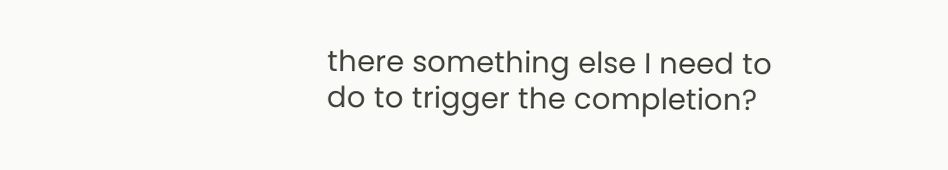there something else I need to do to trigger the completion?